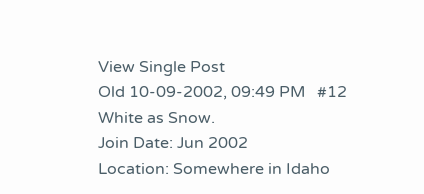View Single Post
Old 10-09-2002, 09:49 PM   #12
White as Snow.
Join Date: Jun 2002
Location: Somewhere in Idaho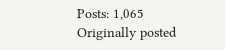Posts: 1,065
Originally posted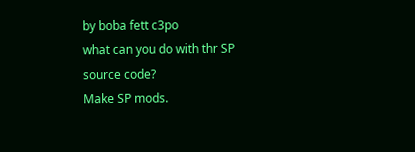by boba fett c3po
what can you do with thr SP source code?
Make SP mods.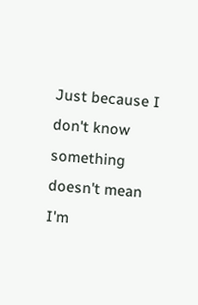Just because I don't know something doesn't mean I'm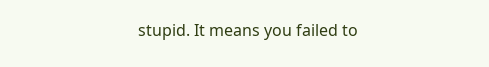stupid. It means you failed to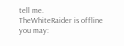tell me.
TheWhiteRaider is offline   you may: